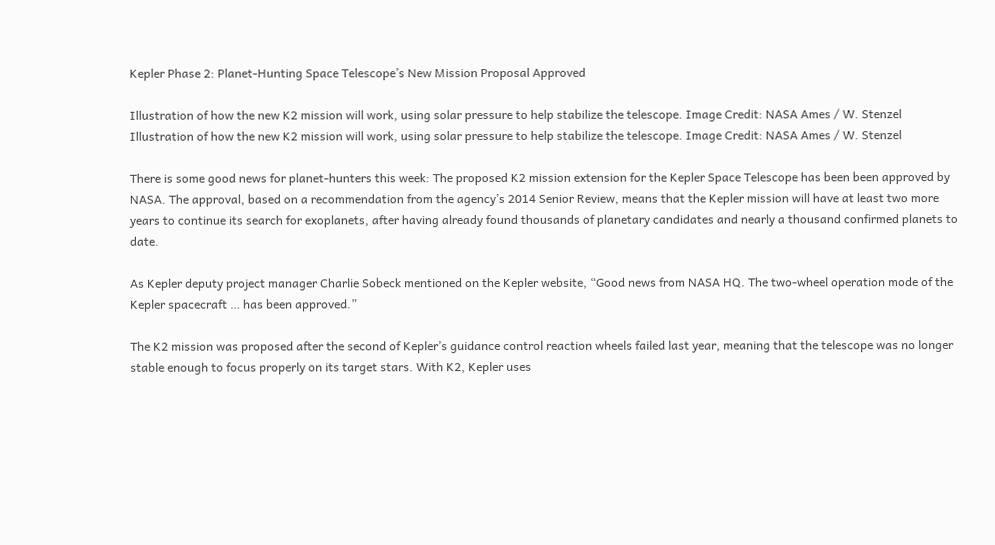Kepler Phase 2: Planet-Hunting Space Telescope’s New Mission Proposal Approved

Illustration of how the new K2 mission will work, using solar pressure to help stabilize the telescope. Image Credit: NASA Ames / W. Stenzel
Illustration of how the new K2 mission will work, using solar pressure to help stabilize the telescope. Image Credit: NASA Ames / W. Stenzel

There is some good news for planet-hunters this week: The proposed K2 mission extension for the Kepler Space Telescope has been been approved by NASA. The approval, based on a recommendation from the agency’s 2014 Senior Review, means that the Kepler mission will have at least two more years to continue its search for exoplanets, after having already found thousands of planetary candidates and nearly a thousand confirmed planets to date.

As Kepler deputy project manager Charlie Sobeck mentioned on the Kepler website, “Good news from NASA HQ. The two-wheel operation mode of the Kepler spacecraft … has been approved.”

The K2 mission was proposed after the second of Kepler’s guidance control reaction wheels failed last year, meaning that the telescope was no longer stable enough to focus properly on its target stars. With K2, Kepler uses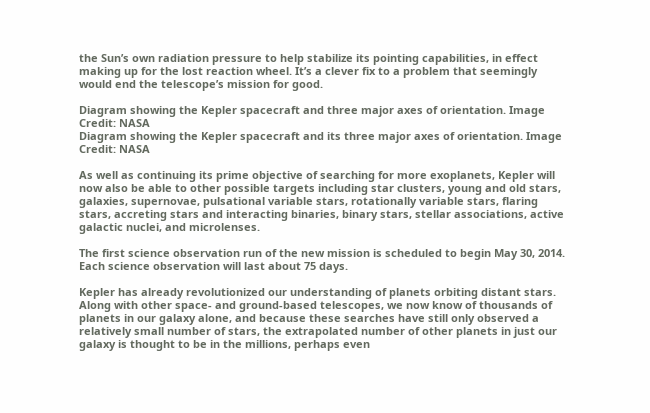the Sun’s own radiation pressure to help stabilize its pointing capabilities, in effect making up for the lost reaction wheel. It’s a clever fix to a problem that seemingly would end the telescope’s mission for good.

Diagram showing the Kepler spacecraft and three major axes of orientation. Image Credit: NASA
Diagram showing the Kepler spacecraft and its three major axes of orientation. Image Credit: NASA

As well as continuing its prime objective of searching for more exoplanets, Kepler will now also be able to other possible targets including star clusters, young and old stars, galaxies, supernovae, pulsational variable stars, rotationally variable stars, flaring stars, accreting stars and interacting binaries, binary stars, stellar associations, active galactic nuclei, and microlenses.

The first science observation run of the new mission is scheduled to begin May 30, 2014. Each science observation will last about 75 days.

Kepler has already revolutionized our understanding of planets orbiting distant stars. Along with other space- and ground-based telescopes, we now know of thousands of planets in our galaxy alone, and because these searches have still only observed a relatively small number of stars, the extrapolated number of other planets in just our galaxy is thought to be in the millions, perhaps even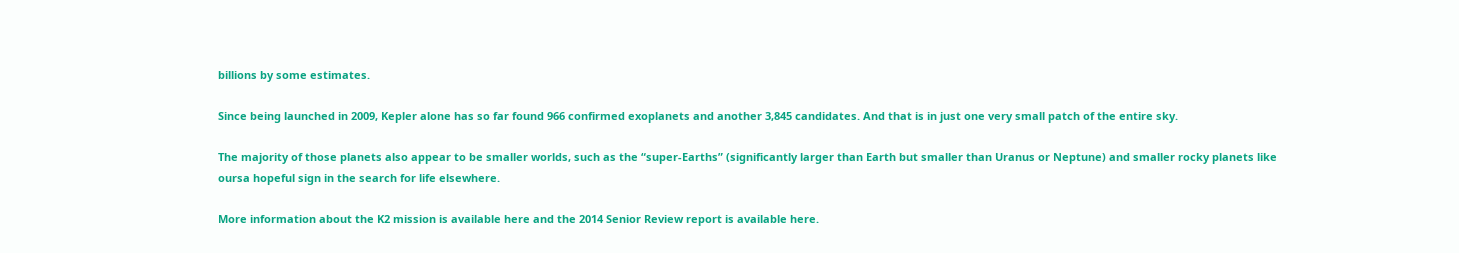billions by some estimates.

Since being launched in 2009, Kepler alone has so far found 966 confirmed exoplanets and another 3,845 candidates. And that is in just one very small patch of the entire sky.

The majority of those planets also appear to be smaller worlds, such as the “super-Earths” (significantly larger than Earth but smaller than Uranus or Neptune) and smaller rocky planets like oursa hopeful sign in the search for life elsewhere.

More information about the K2 mission is available here and the 2014 Senior Review report is available here.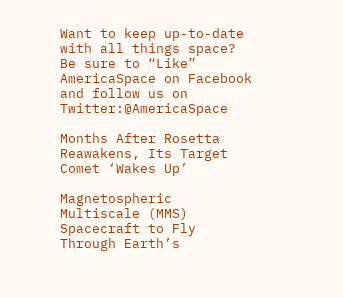Want to keep up-to-date with all things space? Be sure to “Like” AmericaSpace on Facebook and follow us on Twitter:@AmericaSpace

Months After Rosetta Reawakens, Its Target Comet ‘Wakes Up’

Magnetospheric Multiscale (MMS) Spacecraft to Fly Through Earth’s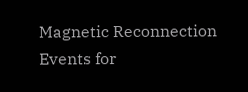Magnetic Reconnection Events for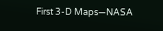First 3-D Maps—NASA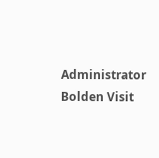Administrator Bolden Visit